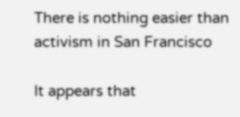There is nothing easier than activism in San Francisco

It appears that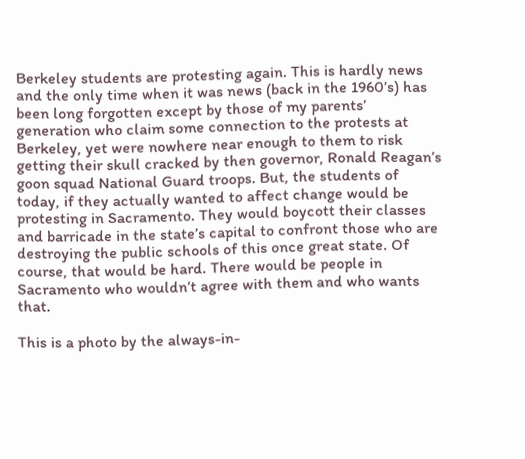Berkeley students are protesting again. This is hardly news and the only time when it was news (back in the 1960’s) has been long forgotten except by those of my parents’ generation who claim some connection to the protests at Berkeley, yet were nowhere near enough to them to risk getting their skull cracked by then governor, Ronald Reagan’s goon squad National Guard troops. But, the students of today, if they actually wanted to affect change would be protesting in Sacramento. They would boycott their classes and barricade in the state’s capital to confront those who are destroying the public schools of this once great state. Of course, that would be hard. There would be people in Sacramento who wouldn’t agree with them and who wants that.

This is a photo by the always-in-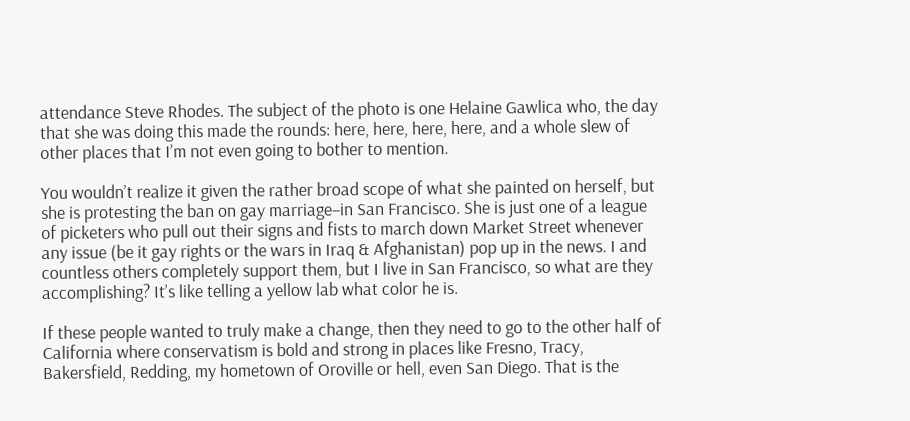attendance Steve Rhodes. The subject of the photo is one Helaine Gawlica who, the day that she was doing this made the rounds: here, here, here, here, and a whole slew of other places that I’m not even going to bother to mention.

You wouldn’t realize it given the rather broad scope of what she painted on herself, but she is protesting the ban on gay marriage–in San Francisco. She is just one of a league of picketers who pull out their signs and fists to march down Market Street whenever any issue (be it gay rights or the wars in Iraq & Afghanistan) pop up in the news. I and countless others completely support them, but I live in San Francisco, so what are they accomplishing? It’s like telling a yellow lab what color he is.

If these people wanted to truly make a change, then they need to go to the other half of California where conservatism is bold and strong in places like Fresno, Tracy, Bakersfield, Redding, my hometown of Oroville or hell, even San Diego. That is the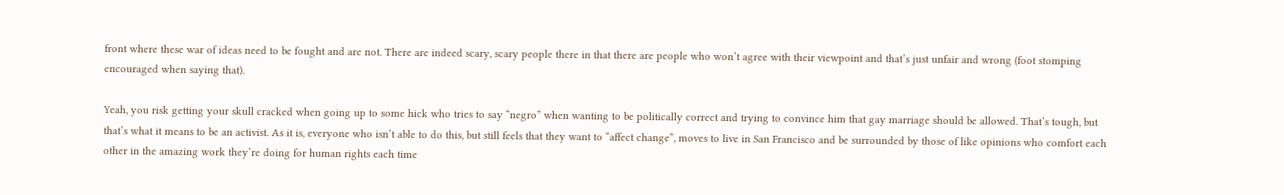front where these war of ideas need to be fought and are not. There are indeed scary, scary people there in that there are people who won’t agree with their viewpoint and that’s just unfair and wrong (foot stomping encouraged when saying that).

Yeah, you risk getting your skull cracked when going up to some hick who tries to say “negro” when wanting to be politically correct and trying to convince him that gay marriage should be allowed. That’s tough, but that’s what it means to be an activist. As it is, everyone who isn’t able to do this, but still feels that they want to “affect change”, moves to live in San Francisco and be surrounded by those of like opinions who comfort each other in the amazing work they’re doing for human rights each time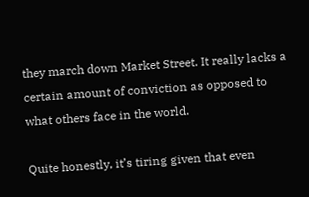they march down Market Street. It really lacks a certain amount of conviction as opposed to what others face in the world.

Quite honestly, it’s tiring given that even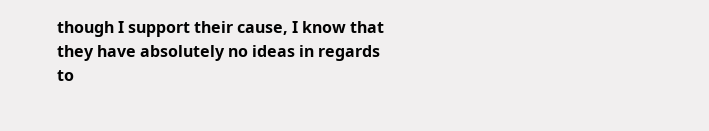though I support their cause, I know that they have absolutely no ideas in regards to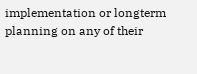implementation or longterm planning on any of their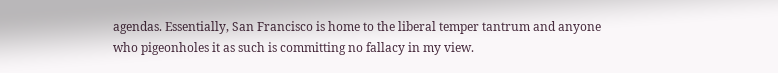agendas. Essentially, San Francisco is home to the liberal temper tantrum and anyone who pigeonholes it as such is committing no fallacy in my view.